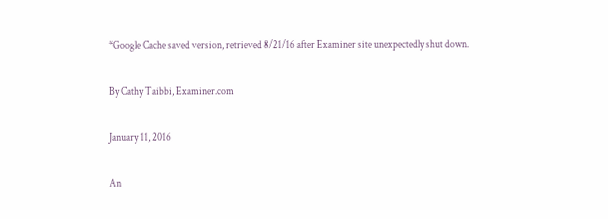*Google Cache saved version, retrieved 8/21/16 after Examiner site unexpectedly shut down.

By Cathy Taibbi, Examiner.com

January 11, 2016

An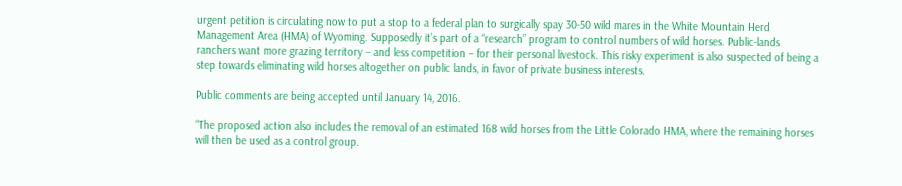urgent petition is circulating now to put a stop to a federal plan to surgically spay 30-50 wild mares in the White Mountain Herd Management Area (HMA) of Wyoming. Supposedly it’s part of a “research” program to control numbers of wild horses. Public-lands ranchers want more grazing territory – and less competition – for their personal livestock. This risky experiment is also suspected of being a step towards eliminating wild horses altogether on public lands, in favor of private business interests.

Public comments are being accepted until January 14, 2016.

“The proposed action also includes the removal of an estimated 168 wild horses from the Little Colorado HMA, where the remaining horses will then be used as a control group.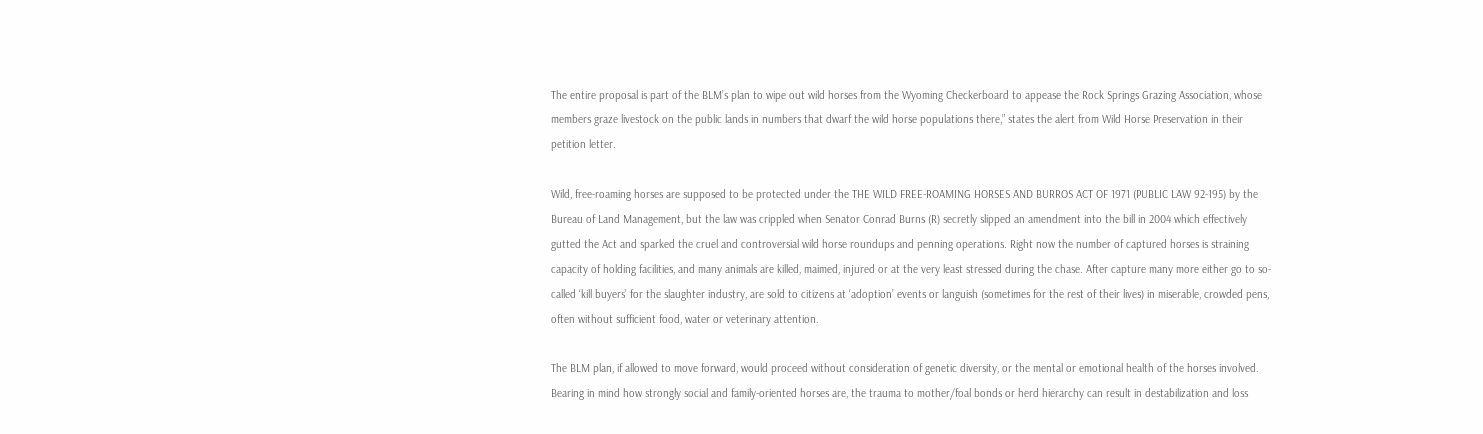The entire proposal is part of the BLM’s plan to wipe out wild horses from the Wyoming Checkerboard to appease the Rock Springs Grazing Association, whose members graze livestock on the public lands in numbers that dwarf the wild horse populations there,” states the alert from Wild Horse Preservation in their petition letter.

Wild, free-roaming horses are supposed to be protected under the THE WILD FREE-ROAMING HORSES AND BURROS ACT OF 1971 (PUBLIC LAW 92-195) by the Bureau of Land Management, but the law was crippled when Senator Conrad Burns (R) secretly slipped an amendment into the bill in 2004 which effectively gutted the Act and sparked the cruel and controversial wild horse roundups and penning operations. Right now the number of captured horses is straining capacity of holding facilities, and many animals are killed, maimed, injured or at the very least stressed during the chase. After capture many more either go to so-called ‘kill buyers’ for the slaughter industry, are sold to citizens at ‘adoption’ events or languish (sometimes for the rest of their lives) in miserable, crowded pens, often without sufficient food, water or veterinary attention.

The BLM plan, if allowed to move forward, would proceed without consideration of genetic diversity, or the mental or emotional health of the horses involved. Bearing in mind how strongly social and family-oriented horses are, the trauma to mother/foal bonds or herd hierarchy can result in destabilization and loss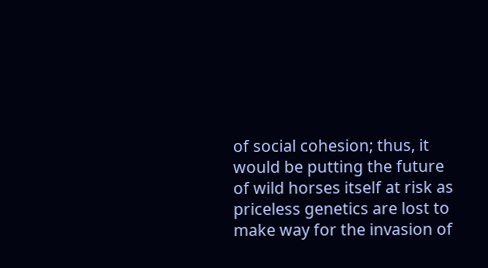of social cohesion; thus, it would be putting the future of wild horses itself at risk as priceless genetics are lost to make way for the invasion of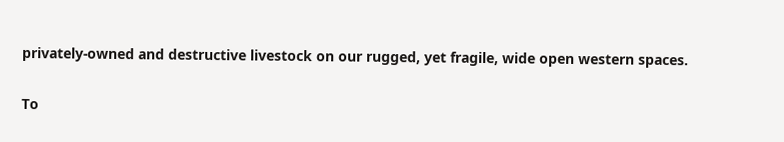privately-owned and destructive livestock on our rugged, yet fragile, wide open western spaces.

To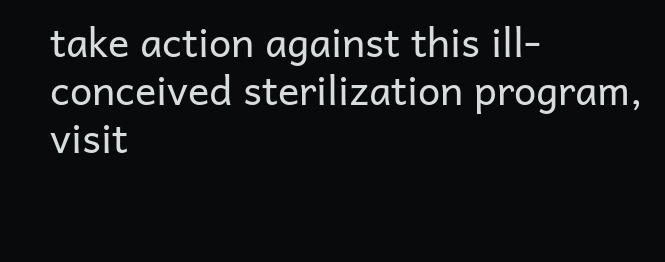take action against this ill-conceived sterilization program, visit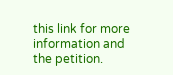this link for more information and the petition.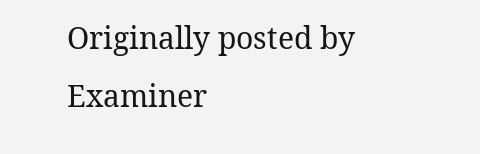Originally posted by Examiner